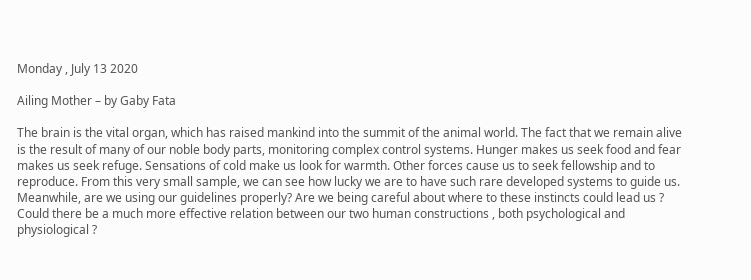Monday , July 13 2020

Ailing Mother – by Gaby Fata

The brain is the vital organ, which has raised mankind into the summit of the animal world. The fact that we remain alive is the result of many of our noble body parts, monitoring complex control systems. Hunger makes us seek food and fear makes us seek refuge. Sensations of cold make us look for warmth. Other forces cause us to seek fellowship and to reproduce. From this very small sample, we can see how lucky we are to have such rare developed systems to guide us. Meanwhile, are we using our guidelines properly? Are we being careful about where to these instincts could lead us ? Could there be a much more effective relation between our two human constructions , both psychological and physiological ?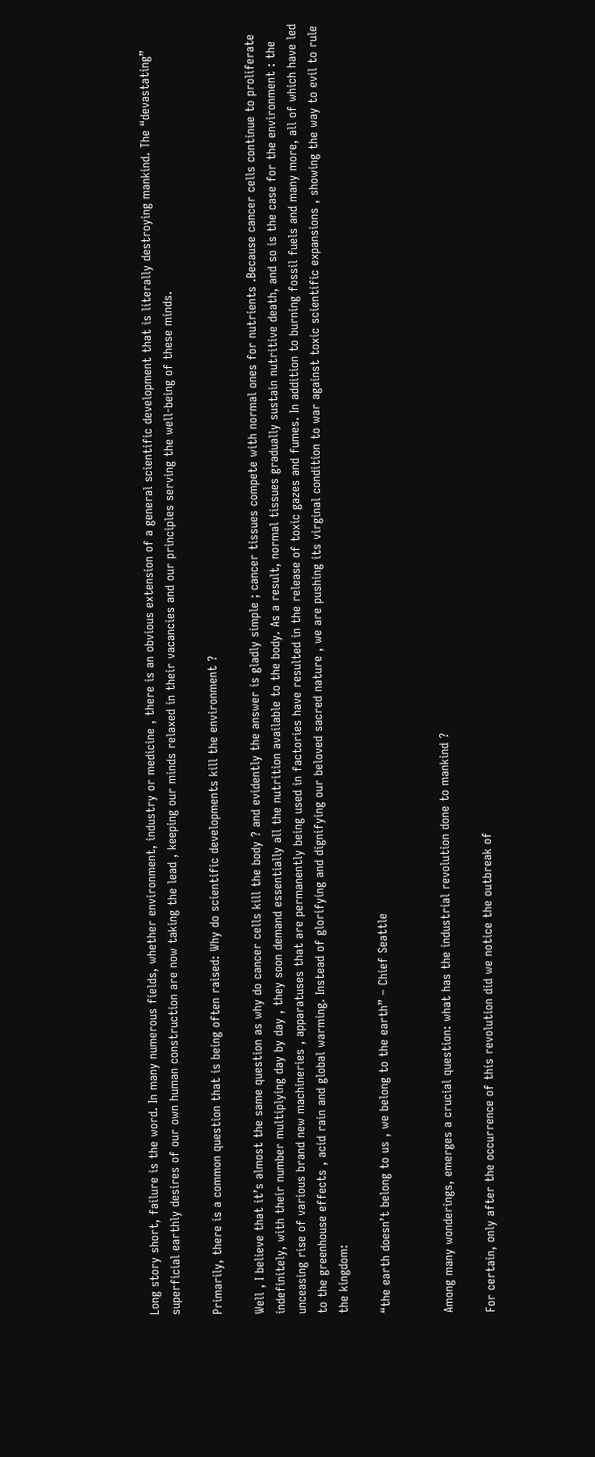Long story short, failure is the word. In many numerous fields, whether environment, industry or medicine , there is an obvious extension of a general scientific development that is literally destroying mankind. The “devastating” superficial earthly desires of our own human construction are now taking the lead , keeping our minds relaxed in their vacancies and our principles serving the well-being of these minds.

Primarily, there is a common question that is being often raised: Why do scientific developments kill the environment ?

Well , I believe that it’s almost the same question as why do cancer cells kill the body ? and evidently the answer is gladly simple ; cancer tissues compete with normal ones for nutrients .Because cancer cells continue to proliferate indefinitely, with their number multiplying day by day , they soon demand essentially all the nutrition available to the body. As a result, normal tissues gradually sustain nutritive death, and so is the case for the environment : the unceasing rise of various brand new machineries , apparatuses that are permanently being used in factories have resulted in the release of toxic gazes and fumes. In addition to burning fossil fuels and many more, all of which have led to the greenhouse effects , acid rain and global warming. Instead of glorifying and dignifying our beloved sacred nature , we are pushing its virginal condition to war against toxic scientific expansions , showing the way to evil to rule the kingdom:

“the earth doesn’t belong to us , we belong to the earth” – Chief Seattle


Among many wonderings, emerges a crucial question: what has the industrial revolution done to mankind ?

For certain, only after the occurrence of this revolution did we notice the outbreak of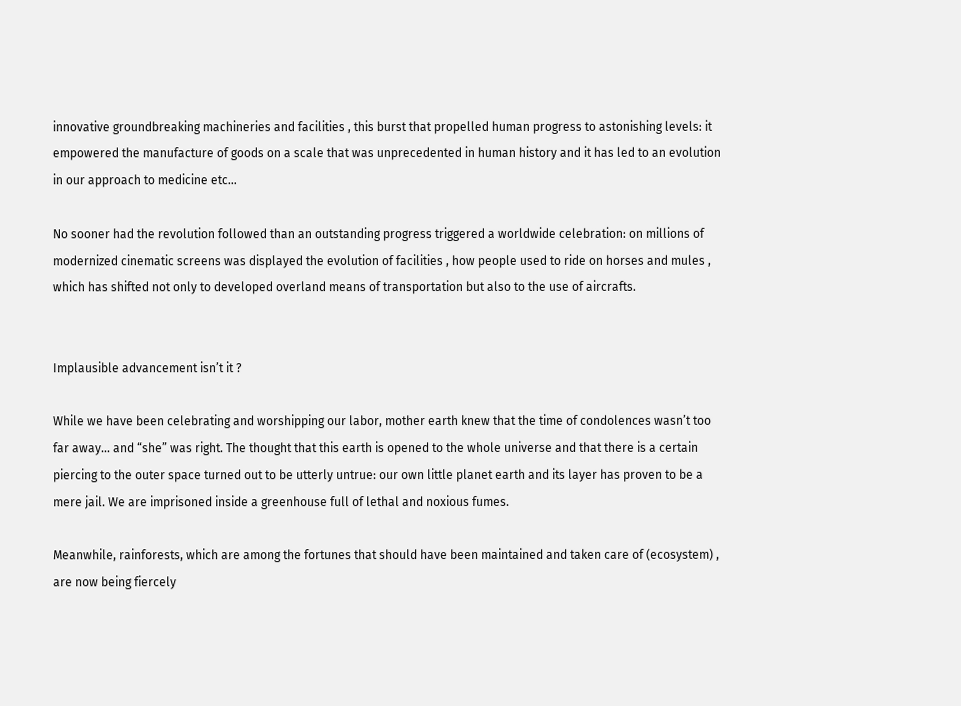innovative groundbreaking machineries and facilities , this burst that propelled human progress to astonishing levels: it empowered the manufacture of goods on a scale that was unprecedented in human history and it has led to an evolution in our approach to medicine etc…

No sooner had the revolution followed than an outstanding progress triggered a worldwide celebration: on millions of modernized cinematic screens was displayed the evolution of facilities , how people used to ride on horses and mules , which has shifted not only to developed overland means of transportation but also to the use of aircrafts.


Implausible advancement isn’t it ?

While we have been celebrating and worshipping our labor, mother earth knew that the time of condolences wasn’t too far away… and “she” was right. The thought that this earth is opened to the whole universe and that there is a certain piercing to the outer space turned out to be utterly untrue: our own little planet earth and its layer has proven to be a mere jail. We are imprisoned inside a greenhouse full of lethal and noxious fumes.

Meanwhile, rainforests, which are among the fortunes that should have been maintained and taken care of (ecosystem) , are now being fiercely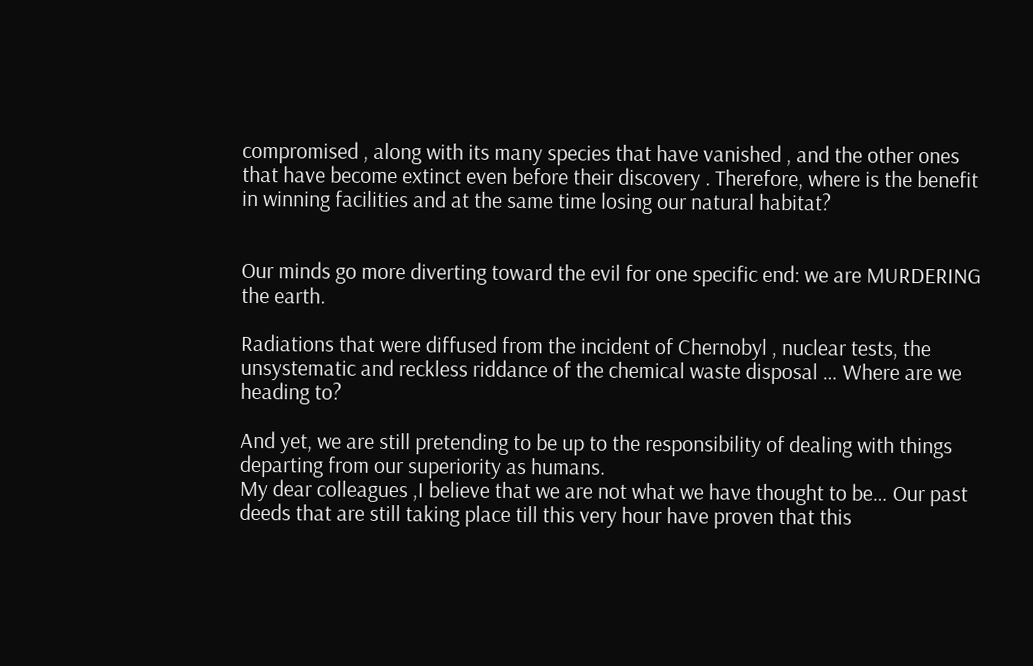compromised , along with its many species that have vanished , and the other ones that have become extinct even before their discovery . Therefore, where is the benefit in winning facilities and at the same time losing our natural habitat?


Our minds go more diverting toward the evil for one specific end: we are MURDERING the earth.

Radiations that were diffused from the incident of Chernobyl , nuclear tests, the unsystematic and reckless riddance of the chemical waste disposal … Where are we heading to?

And yet, we are still pretending to be up to the responsibility of dealing with things departing from our superiority as humans.
My dear colleagues ,I believe that we are not what we have thought to be… Our past deeds that are still taking place till this very hour have proven that this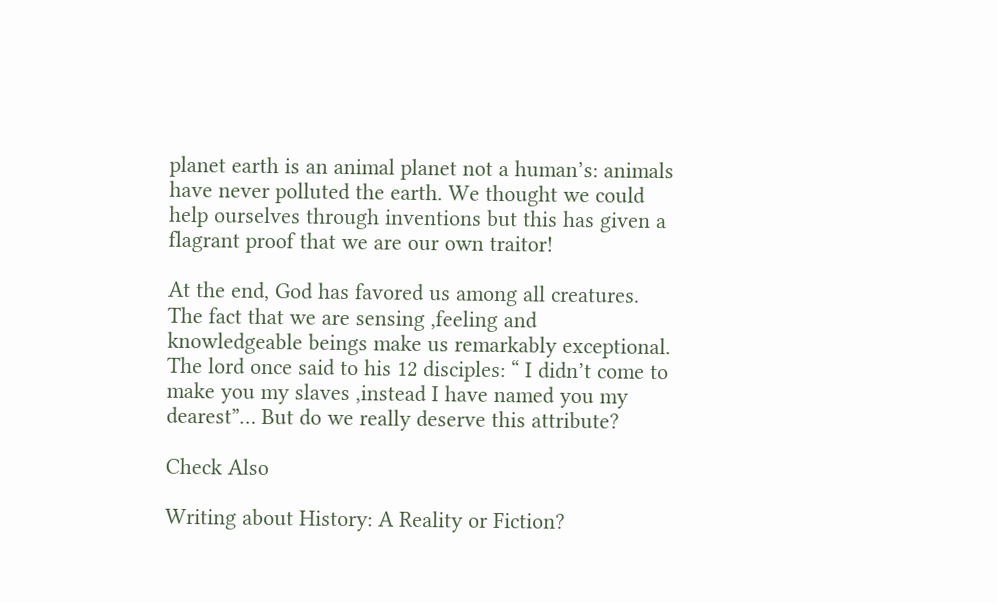planet earth is an animal planet not a human’s: animals have never polluted the earth. We thought we could help ourselves through inventions but this has given a flagrant proof that we are our own traitor!

At the end, God has favored us among all creatures. The fact that we are sensing ,feeling and knowledgeable beings make us remarkably exceptional. The lord once said to his 12 disciples: “ I didn’t come to make you my slaves ,instead I have named you my dearest”… But do we really deserve this attribute?

Check Also

Writing about History: A Reality or Fiction?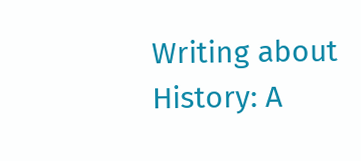Writing about History: A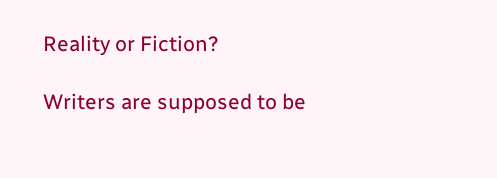Reality or Fiction?

Writers are supposed to be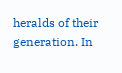heralds of their generation. In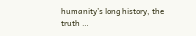humanity’s long history, the truth …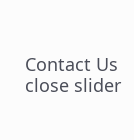Contact Us
close slider